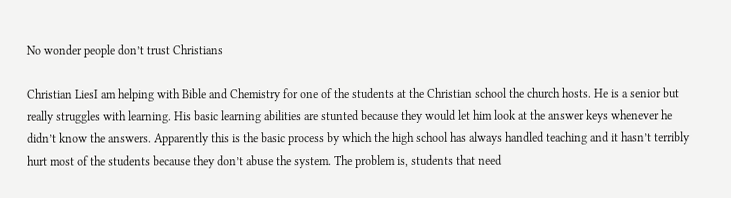No wonder people don’t trust Christians

Christian LiesI am helping with Bible and Chemistry for one of the students at the Christian school the church hosts. He is a senior but really struggles with learning. His basic learning abilities are stunted because they would let him look at the answer keys whenever he didn’t know the answers. Apparently this is the basic process by which the high school has always handled teaching and it hasn’t terribly hurt most of the students because they don’t abuse the system. The problem is, students that need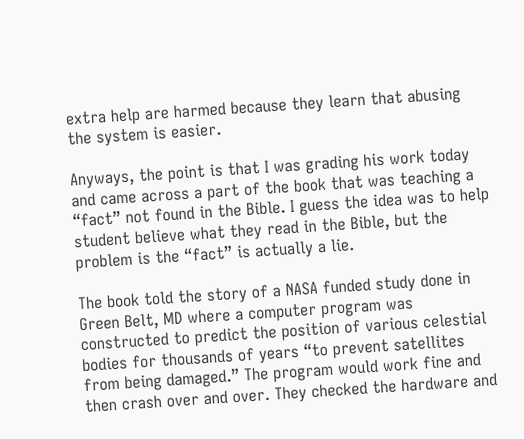extra help are harmed because they learn that abusing the system is easier.

Anyways, the point is that I was grading his work today and came across a part of the book that was teaching a “fact” not found in the Bible. I guess the idea was to help student believe what they read in the Bible, but the problem is the “fact” is actually a lie.

The book told the story of a NASA funded study done in Green Belt, MD where a computer program was constructed to predict the position of various celestial bodies for thousands of years “to prevent satellites from being damaged.” The program would work fine and then crash over and over. They checked the hardware and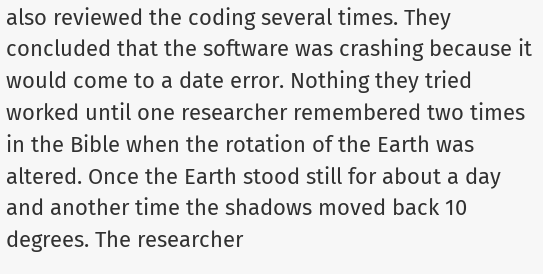also reviewed the coding several times. They concluded that the software was crashing because it would come to a date error. Nothing they tried worked until one researcher remembered two times in the Bible when the rotation of the Earth was altered. Once the Earth stood still for about a day and another time the shadows moved back 10 degrees. The researcher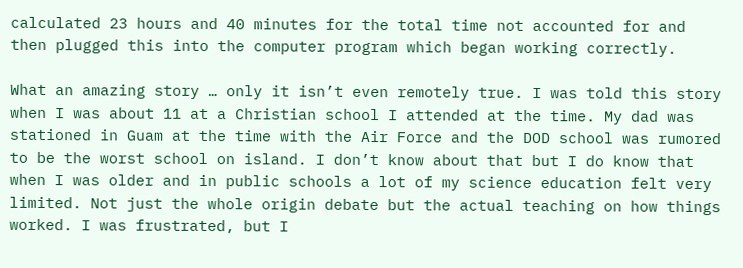calculated 23 hours and 40 minutes for the total time not accounted for and then plugged this into the computer program which began working correctly.

What an amazing story … only it isn’t even remotely true. I was told this story when I was about 11 at a Christian school I attended at the time. My dad was stationed in Guam at the time with the Air Force and the DOD school was rumored to be the worst school on island. I don’t know about that but I do know that when I was older and in public schools a lot of my science education felt very limited. Not just the whole origin debate but the actual teaching on how things worked. I was frustrated, but I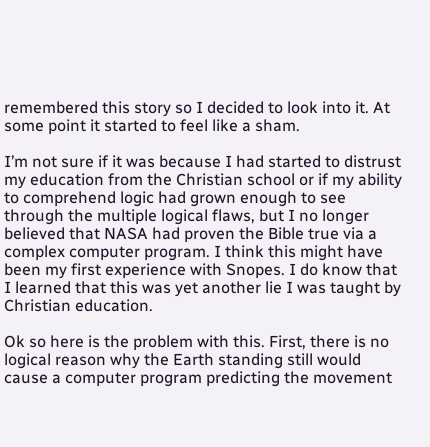remembered this story so I decided to look into it. At some point it started to feel like a sham.

I’m not sure if it was because I had started to distrust my education from the Christian school or if my ability to comprehend logic had grown enough to see through the multiple logical flaws, but I no longer believed that NASA had proven the Bible true via a complex computer program. I think this might have been my first experience with Snopes. I do know that I learned that this was yet another lie I was taught by Christian education.

Ok so here is the problem with this. First, there is no logical reason why the Earth standing still would cause a computer program predicting the movement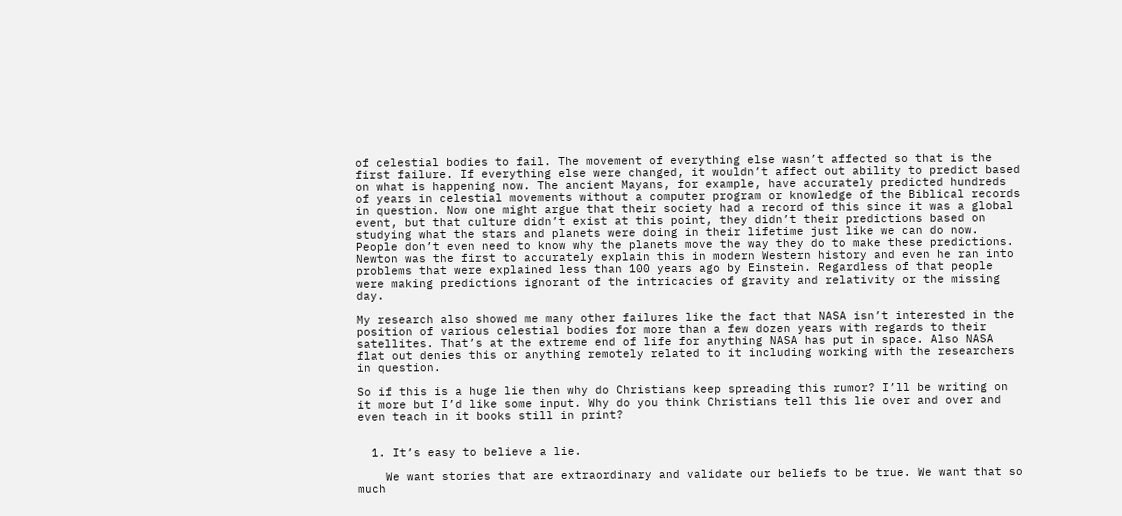of celestial bodies to fail. The movement of everything else wasn’t affected so that is the first failure. If everything else were changed, it wouldn’t affect out ability to predict based on what is happening now. The ancient Mayans, for example, have accurately predicted hundreds of years in celestial movements without a computer program or knowledge of the Biblical records in question. Now one might argue that their society had a record of this since it was a global event, but that culture didn’t exist at this point, they didn’t their predictions based on studying what the stars and planets were doing in their lifetime just like we can do now. People don’t even need to know why the planets move the way they do to make these predictions. Newton was the first to accurately explain this in modern Western history and even he ran into problems that were explained less than 100 years ago by Einstein. Regardless of that people were making predictions ignorant of the intricacies of gravity and relativity or the missing day.

My research also showed me many other failures like the fact that NASA isn’t interested in the position of various celestial bodies for more than a few dozen years with regards to their satellites. That’s at the extreme end of life for anything NASA has put in space. Also NASA flat out denies this or anything remotely related to it including working with the researchers in question.

So if this is a huge lie then why do Christians keep spreading this rumor? I’ll be writing on it more but I’d like some input. Why do you think Christians tell this lie over and over and even teach in it books still in print?


  1. It’s easy to believe a lie.

    We want stories that are extraordinary and validate our beliefs to be true. We want that so much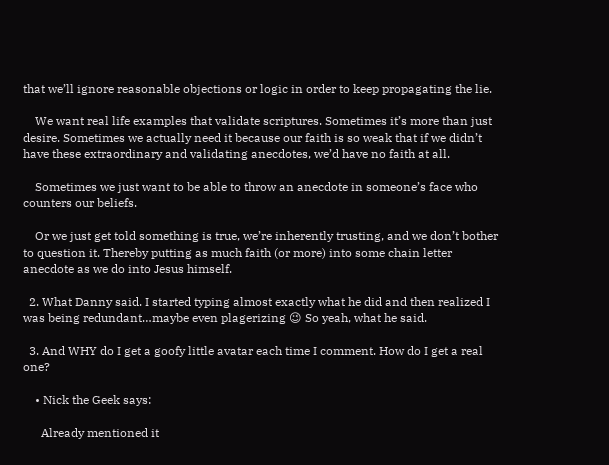that we’ll ignore reasonable objections or logic in order to keep propagating the lie.

    We want real life examples that validate scriptures. Sometimes it’s more than just desire. Sometimes we actually need it because our faith is so weak that if we didn’t have these extraordinary and validating anecdotes, we’d have no faith at all.

    Sometimes we just want to be able to throw an anecdote in someone’s face who counters our beliefs.

    Or we just get told something is true, we’re inherently trusting, and we don’t bother to question it. Thereby putting as much faith (or more) into some chain letter anecdote as we do into Jesus himself.

  2. What Danny said. I started typing almost exactly what he did and then realized I was being redundant…maybe even plagerizing 😉 So yeah, what he said.

  3. And WHY do I get a goofy little avatar each time I comment. How do I get a real one?

    • Nick the Geek says:

      Already mentioned it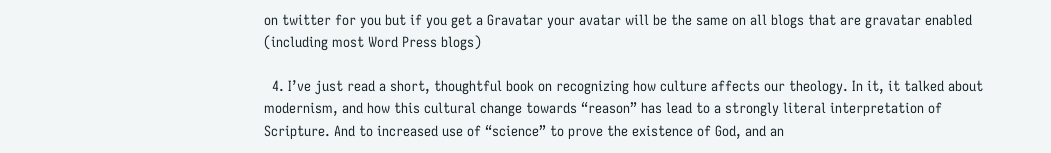on twitter for you but if you get a Gravatar your avatar will be the same on all blogs that are gravatar enabled (including most Word Press blogs)

  4. I’ve just read a short, thoughtful book on recognizing how culture affects our theology. In it, it talked about modernism, and how this cultural change towards “reason” has lead to a strongly literal interpretation of Scripture. And to increased use of “science” to prove the existence of God, and an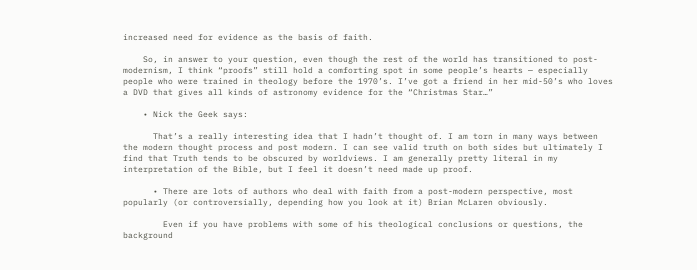increased need for evidence as the basis of faith.

    So, in answer to your question, even though the rest of the world has transitioned to post-modernism, I think “proofs” still hold a comforting spot in some people’s hearts — especially people who were trained in theology before the 1970’s. I’ve got a friend in her mid-50’s who loves a DVD that gives all kinds of astronomy evidence for the “Christmas Star…”

    • Nick the Geek says:

      That’s a really interesting idea that I hadn’t thought of. I am torn in many ways between the modern thought process and post modern. I can see valid truth on both sides but ultimately I find that Truth tends to be obscured by worldviews. I am generally pretty literal in my interpretation of the Bible, but I feel it doesn’t need made up proof.

      • There are lots of authors who deal with faith from a post-modern perspective, most popularly (or controversially, depending how you look at it) Brian McLaren obviously.

        Even if you have problems with some of his theological conclusions or questions, the background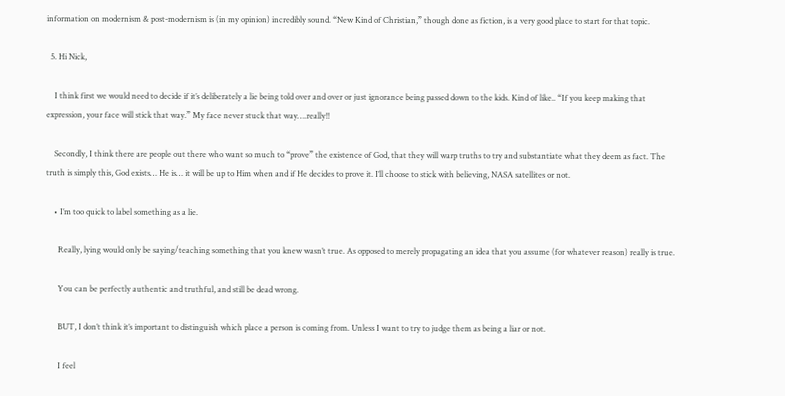information on modernism & post-modernism is (in my opinion) incredibly sound. “New Kind of Christian,” though done as fiction, is a very good place to start for that topic.

  5. Hi Nick,

    I think first we would need to decide if it’s deliberately a lie being told over and over or just ignorance being passed down to the kids. Kind of like.. “If you keep making that expression, your face will stick that way.” My face never stuck that way….really!!

    Secondly, I think there are people out there who want so much to “prove” the existence of God, that they will warp truths to try and substantiate what they deem as fact. The truth is simply this, God exists… He is… it will be up to Him when and if He decides to prove it. I’ll choose to stick with believing, NASA satellites or not.

    • I’m too quick to label something as a lie.

      Really, lying would only be saying/teaching something that you knew wasn’t true. As opposed to merely propagating an idea that you assume (for whatever reason) really is true.

      You can be perfectly authentic and truthful, and still be dead wrong.

      BUT, I don’t think it’s important to distinguish which place a person is coming from. Unless I want to try to judge them as being a liar or not.

      I feel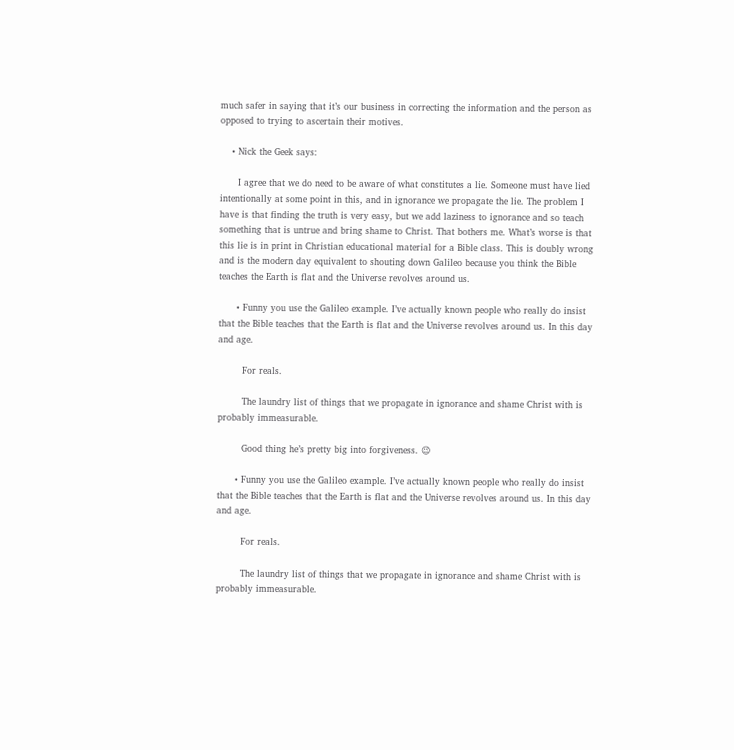much safer in saying that it’s our business in correcting the information and the person as opposed to trying to ascertain their motives.

    • Nick the Geek says:

      I agree that we do need to be aware of what constitutes a lie. Someone must have lied intentionally at some point in this, and in ignorance we propagate the lie. The problem I have is that finding the truth is very easy, but we add laziness to ignorance and so teach something that is untrue and bring shame to Christ. That bothers me. What’s worse is that this lie is in print in Christian educational material for a Bible class. This is doubly wrong and is the modern day equivalent to shouting down Galileo because you think the Bible teaches the Earth is flat and the Universe revolves around us.

      • Funny you use the Galileo example. I’ve actually known people who really do insist that the Bible teaches that the Earth is flat and the Universe revolves around us. In this day and age.

        For reals.

        The laundry list of things that we propagate in ignorance and shame Christ with is probably immeasurable.

        Good thing he’s pretty big into forgiveness. 😉

      • Funny you use the Galileo example. I’ve actually known people who really do insist that the Bible teaches that the Earth is flat and the Universe revolves around us. In this day and age.

        For reals.

        The laundry list of things that we propagate in ignorance and shame Christ with is probably immeasurable.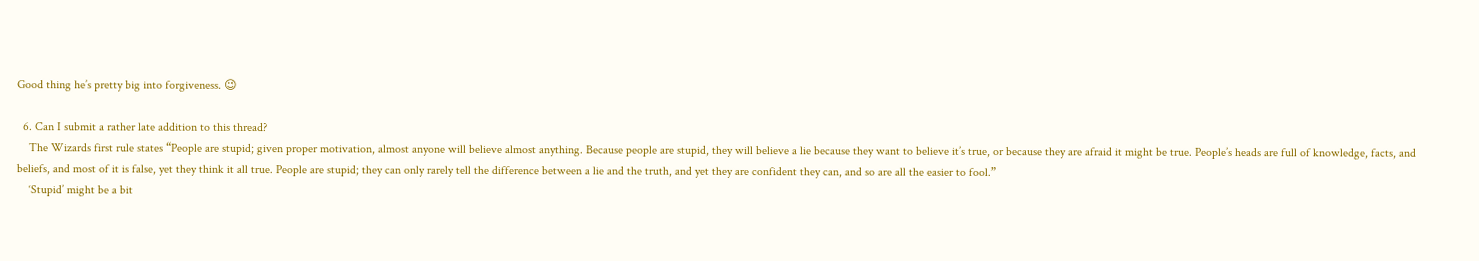Good thing he’s pretty big into forgiveness. 😉

  6. Can I submit a rather late addition to this thread?
    The Wizards first rule states “People are stupid; given proper motivation, almost anyone will believe almost anything. Because people are stupid, they will believe a lie because they want to believe it’s true, or because they are afraid it might be true. People’s heads are full of knowledge, facts, and beliefs, and most of it is false, yet they think it all true. People are stupid; they can only rarely tell the difference between a lie and the truth, and yet they are confident they can, and so are all the easier to fool.”
    ‘Stupid’ might be a bit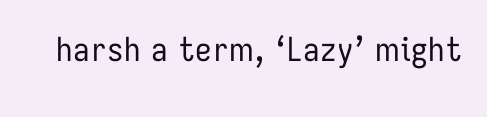harsh a term, ‘Lazy’ might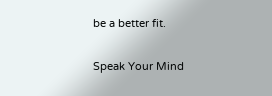be a better fit.

Speak Your Mind